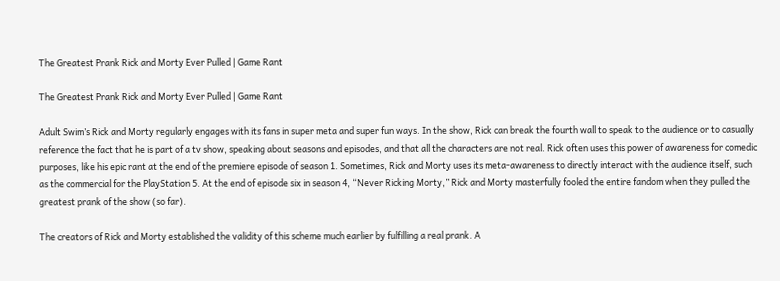The Greatest Prank Rick and Morty Ever Pulled | Game Rant

The Greatest Prank Rick and Morty Ever Pulled | Game Rant

Adult Swim’s Rick and Morty regularly engages with its fans in super meta and super fun ways. In the show, Rick can break the fourth wall to speak to the audience or to casually reference the fact that he is part of a tv show, speaking about seasons and episodes, and that all the characters are not real. Rick often uses this power of awareness for comedic purposes, like his epic rant at the end of the premiere episode of season 1. Sometimes, Rick and Morty uses its meta-awareness to directly interact with the audience itself, such as the commercial for the PlayStation 5. At the end of episode six in season 4, “Never Ricking Morty,” Rick and Morty masterfully fooled the entire fandom when they pulled the greatest prank of the show (so far).

The creators of Rick and Morty established the validity of this scheme much earlier by fulfilling a real prank. A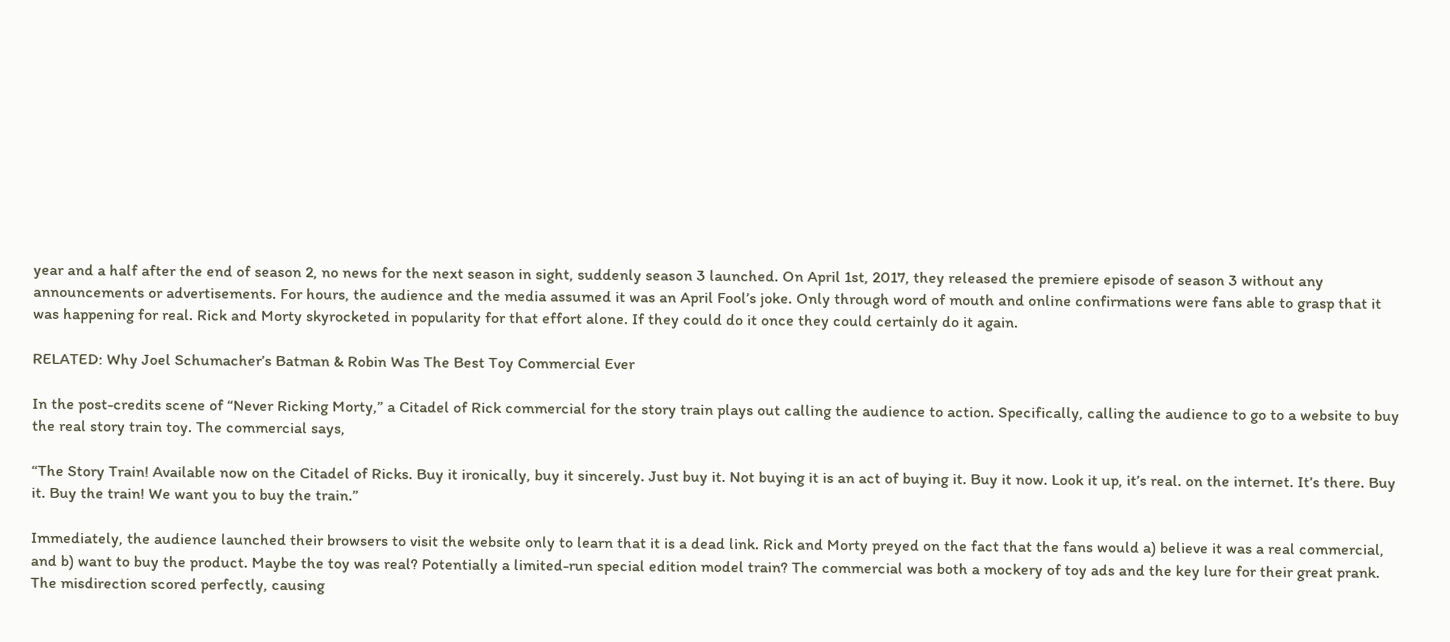year and a half after the end of season 2, no news for the next season in sight, suddenly season 3 launched. On April 1st, 2017, they released the premiere episode of season 3 without any announcements or advertisements. For hours, the audience and the media assumed it was an April Fool’s joke. Only through word of mouth and online confirmations were fans able to grasp that it was happening for real. Rick and Morty skyrocketed in popularity for that effort alone. If they could do it once they could certainly do it again.

RELATED: Why Joel Schumacher’s Batman & Robin Was The Best Toy Commercial Ever

In the post-credits scene of “Never Ricking Morty,” a Citadel of Rick commercial for the story train plays out calling the audience to action. Specifically, calling the audience to go to a website to buy the real story train toy. The commercial says,

“The Story Train! Available now on the Citadel of Ricks. Buy it ironically, buy it sincerely. Just buy it. Not buying it is an act of buying it. Buy it now. Look it up, it’s real. on the internet. It’s there. Buy it. Buy the train! We want you to buy the train.”

Immediately, the audience launched their browsers to visit the website only to learn that it is a dead link. Rick and Morty preyed on the fact that the fans would a) believe it was a real commercial, and b) want to buy the product. Maybe the toy was real? Potentially a limited-run special edition model train? The commercial was both a mockery of toy ads and the key lure for their great prank. The misdirection scored perfectly, causing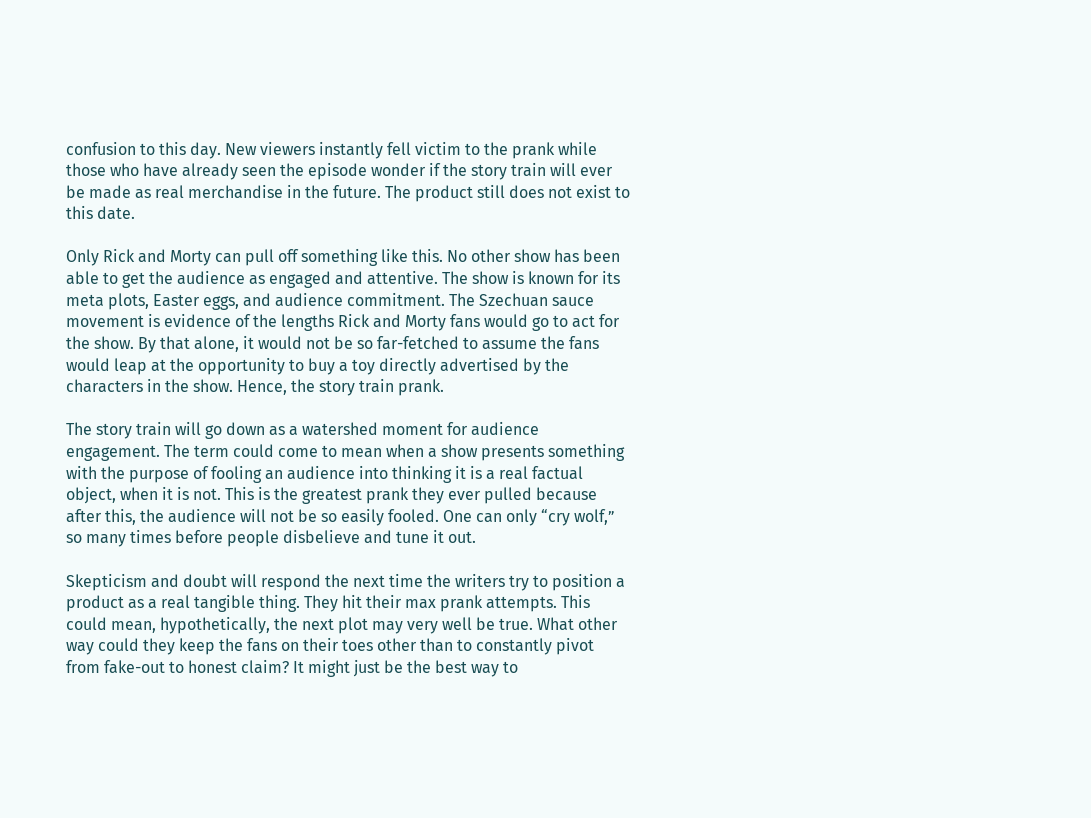confusion to this day. New viewers instantly fell victim to the prank while those who have already seen the episode wonder if the story train will ever be made as real merchandise in the future. The product still does not exist to this date.

Only Rick and Morty can pull off something like this. No other show has been able to get the audience as engaged and attentive. The show is known for its meta plots, Easter eggs, and audience commitment. The Szechuan sauce movement is evidence of the lengths Rick and Morty fans would go to act for the show. By that alone, it would not be so far-fetched to assume the fans would leap at the opportunity to buy a toy directly advertised by the characters in the show. Hence, the story train prank.

The story train will go down as a watershed moment for audience engagement. The term could come to mean when a show presents something with the purpose of fooling an audience into thinking it is a real factual object, when it is not. This is the greatest prank they ever pulled because after this, the audience will not be so easily fooled. One can only “cry wolf,” so many times before people disbelieve and tune it out.

Skepticism and doubt will respond the next time the writers try to position a product as a real tangible thing. They hit their max prank attempts. This could mean, hypothetically, the next plot may very well be true. What other way could they keep the fans on their toes other than to constantly pivot from fake-out to honest claim? It might just be the best way to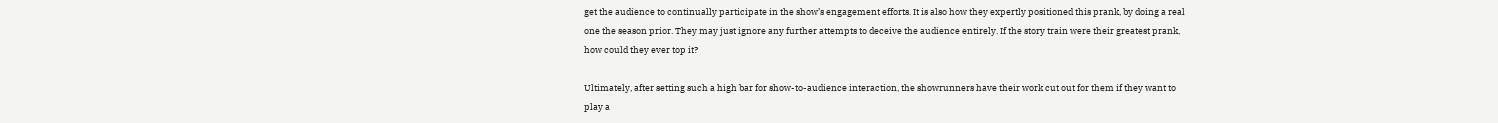get the audience to continually participate in the show’s engagement efforts. It is also how they expertly positioned this prank, by doing a real one the season prior. They may just ignore any further attempts to deceive the audience entirely. If the story train were their greatest prank, how could they ever top it?

Ultimately, after setting such a high bar for show-to-audience interaction, the showrunners have their work cut out for them if they want to play a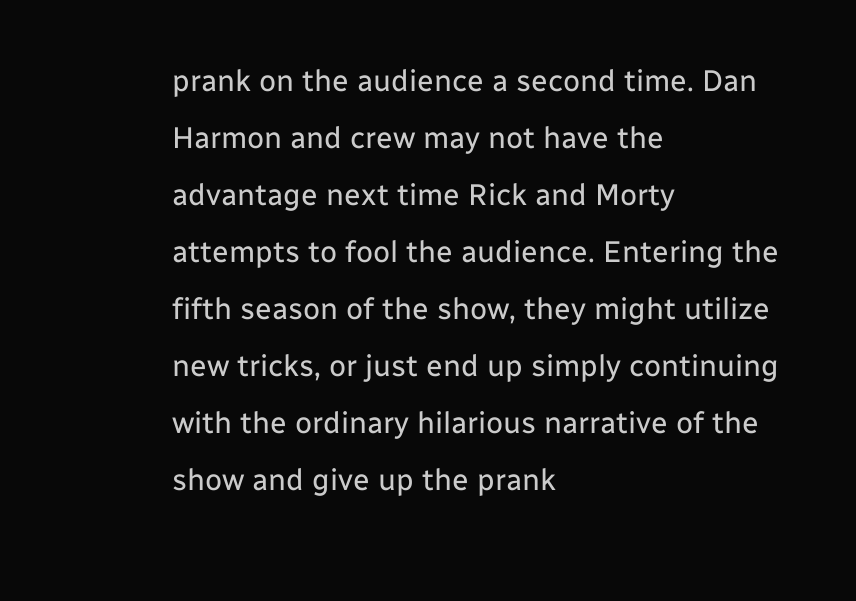prank on the audience a second time. Dan Harmon and crew may not have the advantage next time Rick and Morty attempts to fool the audience. Entering the fifth season of the show, they might utilize new tricks, or just end up simply continuing with the ordinary hilarious narrative of the show and give up the prank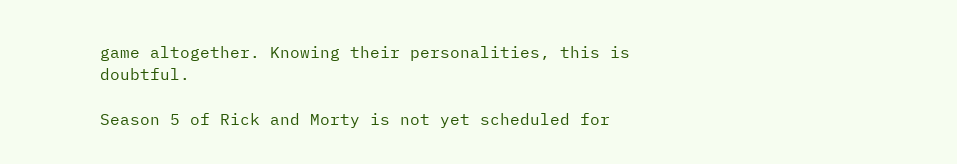game altogether. Knowing their personalities, this is doubtful.

Season 5 of Rick and Morty is not yet scheduled for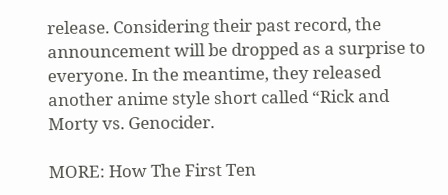release. Considering their past record, the announcement will be dropped as a surprise to everyone. In the meantime, they released another anime style short called “Rick and Morty vs. Genocider.

MORE: How The First Ten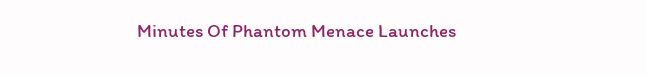Minutes Of Phantom Menace Launches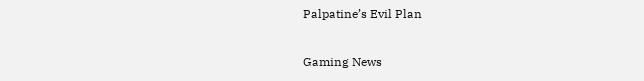Palpatine’s Evil Plan

Gaming News